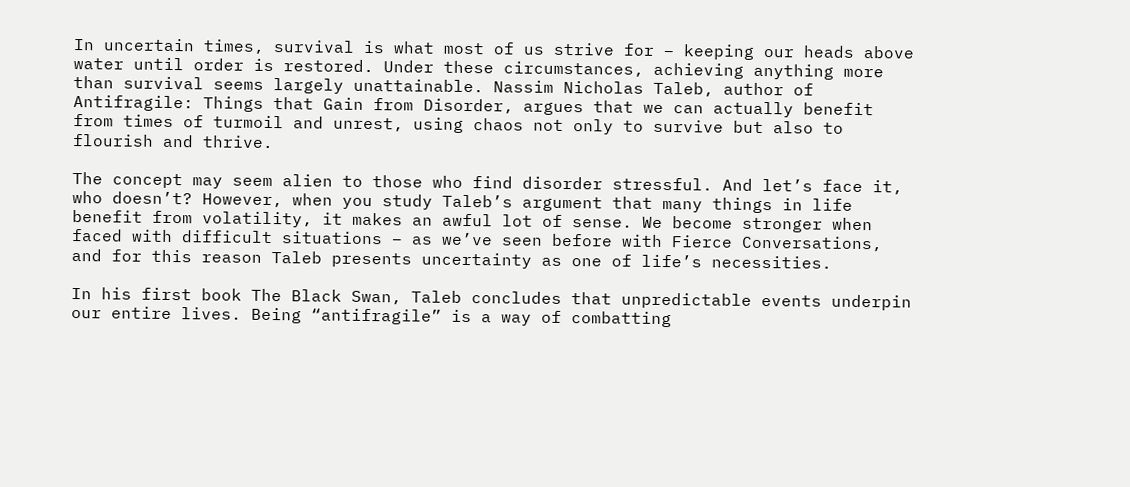In uncertain times, survival is what most of us strive for – keeping our heads above water until order is restored. Under these circumstances, achieving anything more than survival seems largely unattainable. Nassim Nicholas Taleb, author of Antifragile: Things that Gain from Disorder, argues that we can actually benefit from times of turmoil and unrest, using chaos not only to survive but also to flourish and thrive.

The concept may seem alien to those who find disorder stressful. And let’s face it, who doesn’t? However, when you study Taleb’s argument that many things in life benefit from volatility, it makes an awful lot of sense. We become stronger when faced with difficult situations – as we’ve seen before with Fierce Conversations, and for this reason Taleb presents uncertainty as one of life’s necessities.

In his first book The Black Swan, Taleb concludes that unpredictable events underpin our entire lives. Being “antifragile” is a way of combatting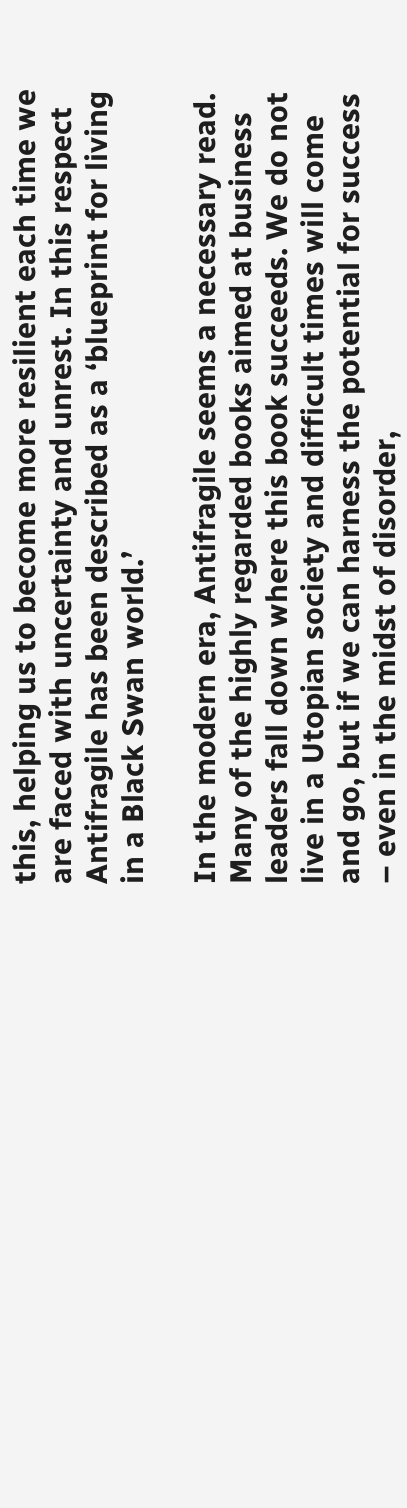this, helping us to become more resilient each time we are faced with uncertainty and unrest. In this respect Antifragile has been described as a ‘blueprint for living in a Black Swan world.’

In the modern era, Antifragile seems a necessary read. Many of the highly regarded books aimed at business leaders fall down where this book succeeds. We do not live in a Utopian society and difficult times will come and go, but if we can harness the potential for success – even in the midst of disorder,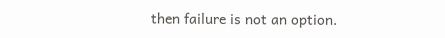then failure is not an option.